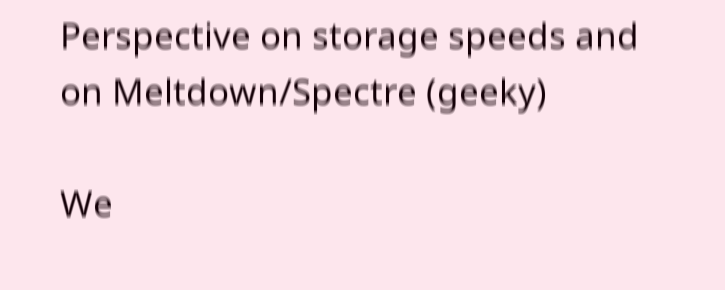Perspective on storage speeds and on Meltdown/Spectre (geeky)

We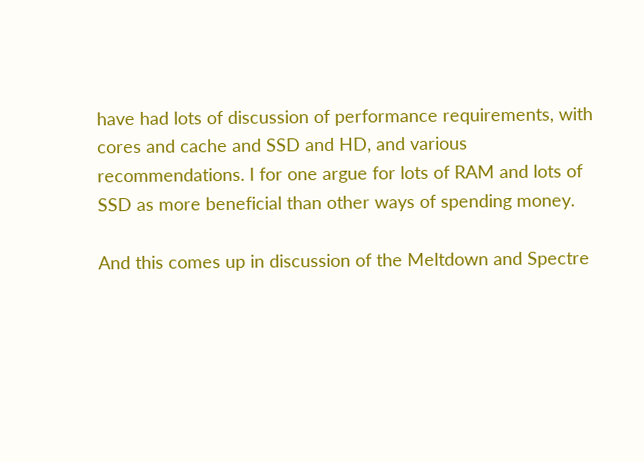have had lots of discussion of performance requirements, with cores and cache and SSD and HD, and various recommendations. I for one argue for lots of RAM and lots of SSD as more beneficial than other ways of spending money.

And this comes up in discussion of the Meltdown and Spectre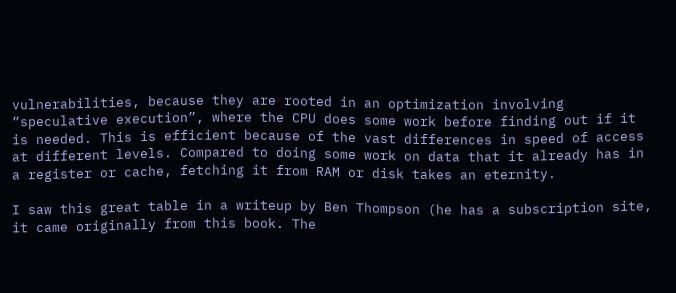vulnerabilities, because they are rooted in an optimization involving “speculative execution”, where the CPU does some work before finding out if it is needed. This is efficient because of the vast differences in speed of access at different levels. Compared to doing some work on data that it already has in a register or cache, fetching it from RAM or disk takes an eternity.

I saw this great table in a writeup by Ben Thompson (he has a subscription site, it came originally from this book. The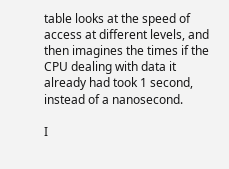table looks at the speed of access at different levels, and then imagines the times if the CPU dealing with data it already had took 1 second, instead of a nanosecond.

I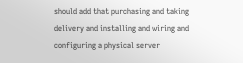should add that purchasing and taking delivery and installing and wiring and configuring a physical server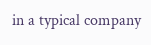in a typical company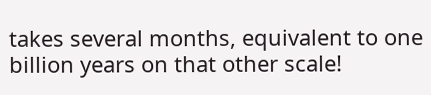takes several months, equivalent to one billion years on that other scale!